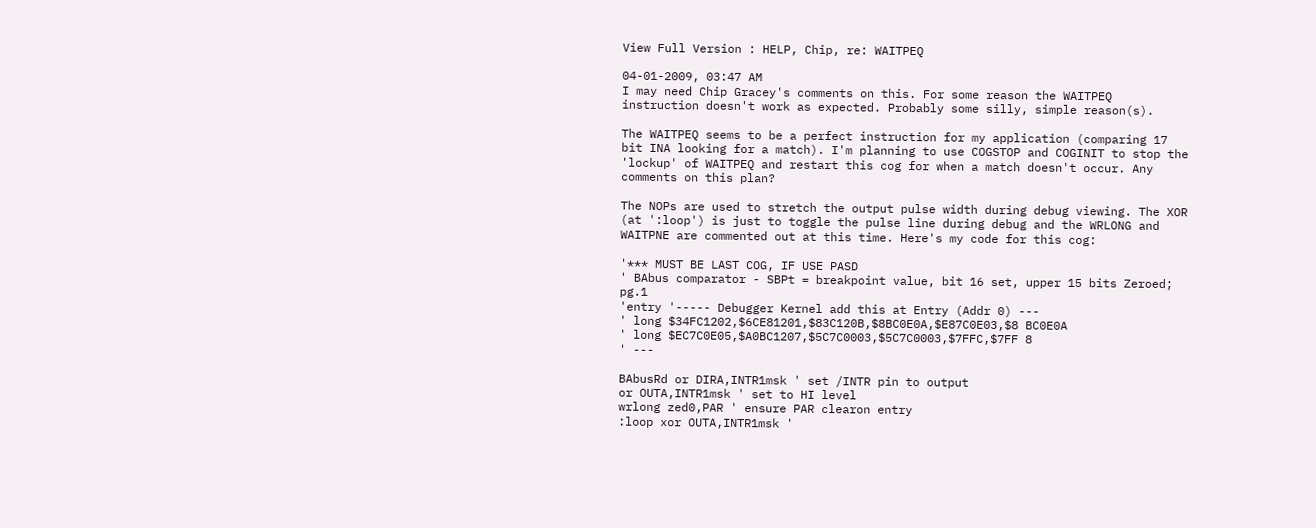View Full Version : HELP, Chip, re: WAITPEQ

04-01-2009, 03:47 AM
I may need Chip Gracey's comments on this. For some reason the WAITPEQ instruction doesn't work as expected. Probably some silly, simple reason(s).

The WAITPEQ seems to be a perfect instruction for my application (comparing 17 bit INA looking for a match). I'm planning to use COGSTOP and COGINIT to stop the 'lockup' of WAITPEQ and restart this cog for when a match doesn't occur. Any comments on this plan?

The NOPs are used to stretch the output pulse width during debug viewing. The XOR (at ':loop') is just to toggle the pulse line during debug and the WRLONG and WAITPNE are commented out at this time. Here's my code for this cog:

'*** MUST BE LAST COG, IF USE PASD
' BAbus comparator - SBPt = breakpoint value, bit 16 set, upper 15 bits Zeroed; pg.1
'entry '----- Debugger Kernel add this at Entry (Addr 0) ---
' long $34FC1202,$6CE81201,$83C120B,$8BC0E0A,$E87C0E03,$8 BC0E0A
' long $EC7C0E05,$A0BC1207,$5C7C0003,$5C7C0003,$7FFC,$7FF 8
' ---

BAbusRd or DIRA,INTR1msk ' set /INTR pin to output
or OUTA,INTR1msk ' set to HI level
wrlong zed0,PAR ' ensure PAR clearon entry
:loop xor OUTA,INTR1msk '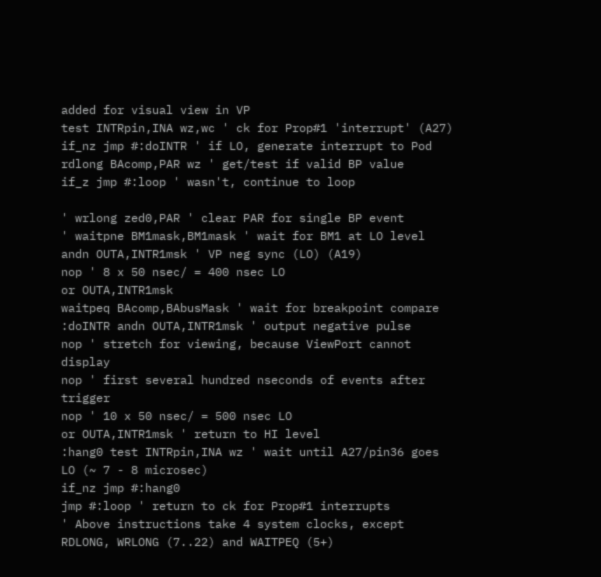added for visual view in VP
test INTRpin,INA wz,wc ' ck for Prop#1 'interrupt' (A27)
if_nz jmp #:doINTR ' if LO, generate interrupt to Pod
rdlong BAcomp,PAR wz ' get/test if valid BP value
if_z jmp #:loop ' wasn't, continue to loop

' wrlong zed0,PAR ' clear PAR for single BP event
' waitpne BM1mask,BM1mask ' wait for BM1 at LO level
andn OUTA,INTR1msk ' VP neg sync (LO) (A19)
nop ' 8 x 50 nsec/ = 400 nsec LO
or OUTA,INTR1msk
waitpeq BAcomp,BAbusMask ' wait for breakpoint compare
:doINTR andn OUTA,INTR1msk ' output negative pulse
nop ' stretch for viewing, because ViewPort cannot display
nop ' first several hundred nseconds of events after trigger
nop ' 10 x 50 nsec/ = 500 nsec LO
or OUTA,INTR1msk ' return to HI level
:hang0 test INTRpin,INA wz ' wait until A27/pin36 goes LO (~ 7 - 8 microsec)
if_nz jmp #:hang0
jmp #:loop ' return to ck for Prop#1 interrupts
' Above instructions take 4 system clocks, except RDLONG, WRLONG (7..22) and WAITPEQ (5+)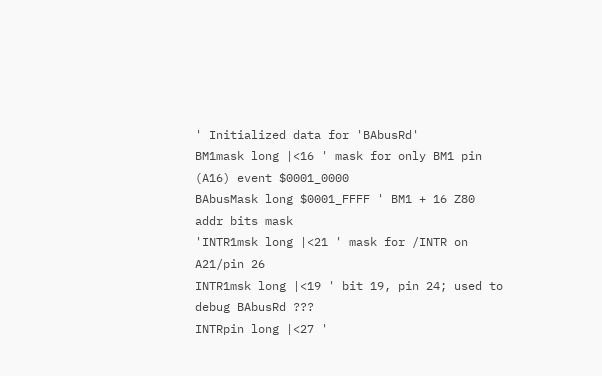' Initialized data for 'BAbusRd'
BM1mask long |<16 ' mask for only BM1 pin (A16) event $0001_0000
BAbusMask long $0001_FFFF ' BM1 + 16 Z80 addr bits mask
'INTR1msk long |<21 ' mask for /INTR on A21/pin 26
INTR1msk long |<19 ' bit 19, pin 24; used to debug BAbusRd ???
INTRpin long |<27 '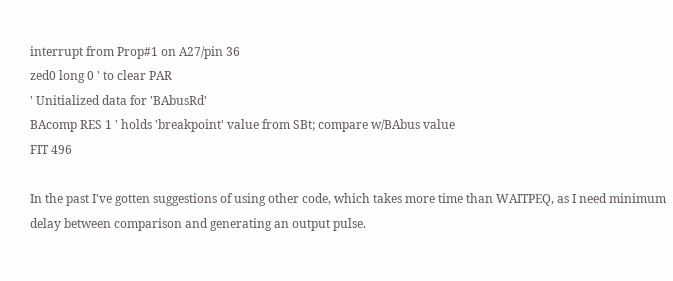interrupt from Prop#1 on A27/pin 36
zed0 long 0 ' to clear PAR
' Unitialized data for 'BAbusRd'
BAcomp RES 1 ' holds 'breakpoint' value from SBt; compare w/BAbus value
FIT 496

In the past I've gotten suggestions of using other code, which takes more time than WAITPEQ, as I need minimum delay between comparison and generating an output pulse.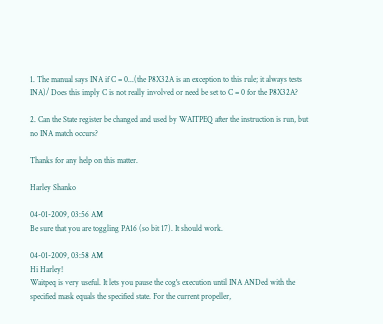1. The manual says INA if C = 0...(the P8X32A is an exception to this rule; it always tests INA)/ Does this imply C is not really involved or need be set to C = 0 for the P8X32A?

2. Can the State register be changed and used by WAITPEQ after the instruction is run, but no INA match occurs?

Thanks for any help on this matter.

Harley Shanko

04-01-2009, 03:56 AM
Be sure that you are toggling PA16 (so bit 17). It should work.

04-01-2009, 03:58 AM
Hi Harley!
Waitpeq is very useful. It lets you pause the cog's execution until INA ANDed with the specified mask equals the specified state. For the current propeller,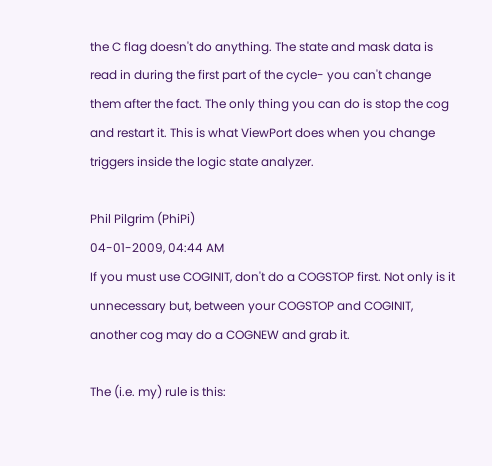the C flag doesn't do anything. The state and mask data is read in during the first part of the cycle- you can't change them after the fact. The only thing you can do is stop the cog and restart it. This is what ViewPort does when you change triggers inside the logic state analyzer.

Phil Pilgrim (PhiPi)
04-01-2009, 04:44 AM
If you must use COGINIT, don't do a COGSTOP first. Not only is it unnecessary but, between your COGSTOP and COGINIT, another cog may do a COGNEW and grab it.

The (i.e. my) rule is this: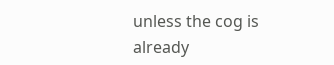unless the cog is already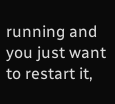running and you just want to restart it,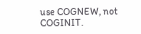use COGNEW, not COGINIT.